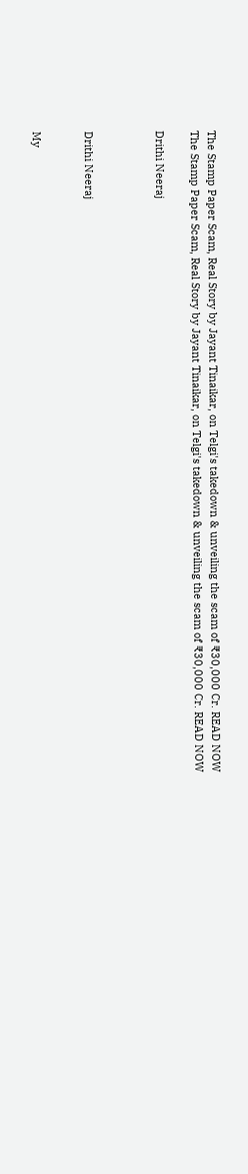The Stamp Paper Scam, Real Story by Jayant Tinaikar, on Telgi's takedown & unveiling the scam of ₹30,000 Cr. READ NOW
The Stamp Paper Scam, Real Story by Jayant Tinaikar, on Telgi's takedown & unveiling the scam of ₹30,000 Cr. READ NOW

Drithi Neeraj



Drithi Neeraj


My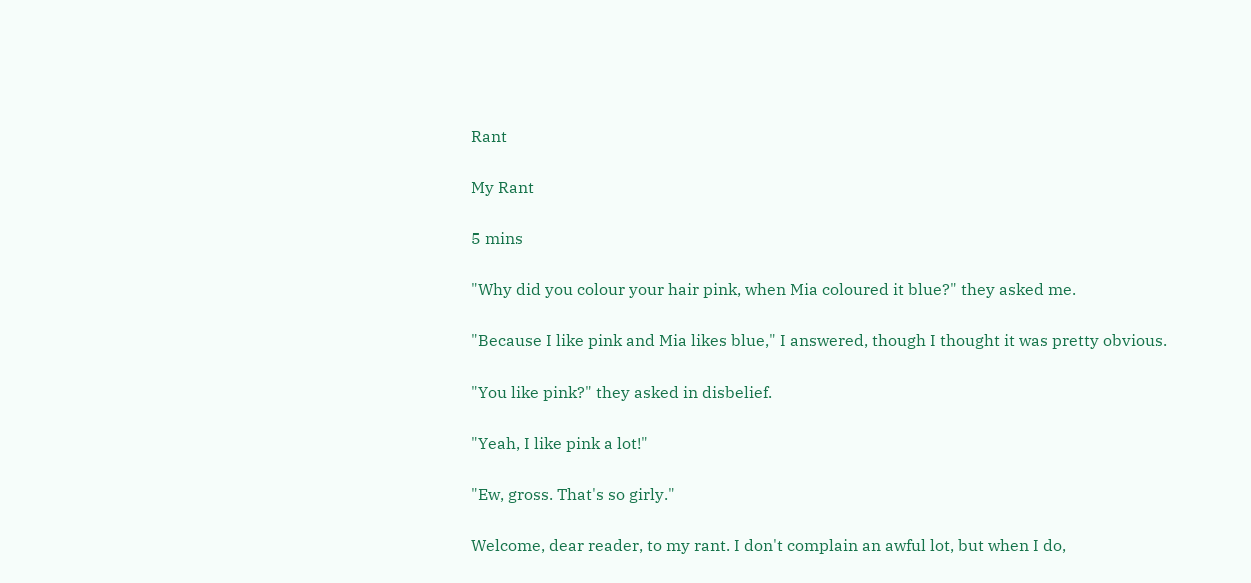Rant

My Rant

5 mins

"Why did you colour your hair pink, when Mia coloured it blue?" they asked me.

"Because I like pink and Mia likes blue," I answered, though I thought it was pretty obvious.

"You like pink?" they asked in disbelief.

"Yeah, I like pink a lot!"

"Ew, gross. That's so girly."

Welcome, dear reader, to my rant. I don't complain an awful lot, but when I do,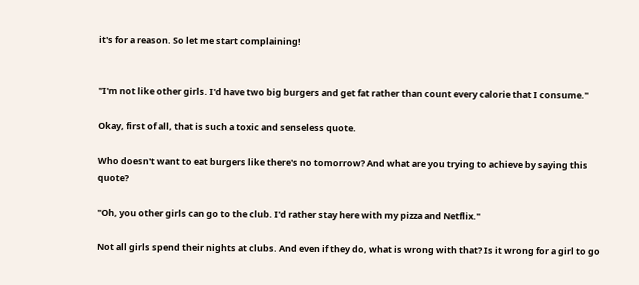it's for a reason. So let me start complaining!


"I'm not like other girls. I'd have two big burgers and get fat rather than count every calorie that I consume."

Okay, first of all, that is such a toxic and senseless quote.

Who doesn't want to eat burgers like there's no tomorrow? And what are you trying to achieve by saying this quote?

"Oh, you other girls can go to the club. I'd rather stay here with my pizza and Netflix."

Not all girls spend their nights at clubs. And even if they do, what is wrong with that? Is it wrong for a girl to go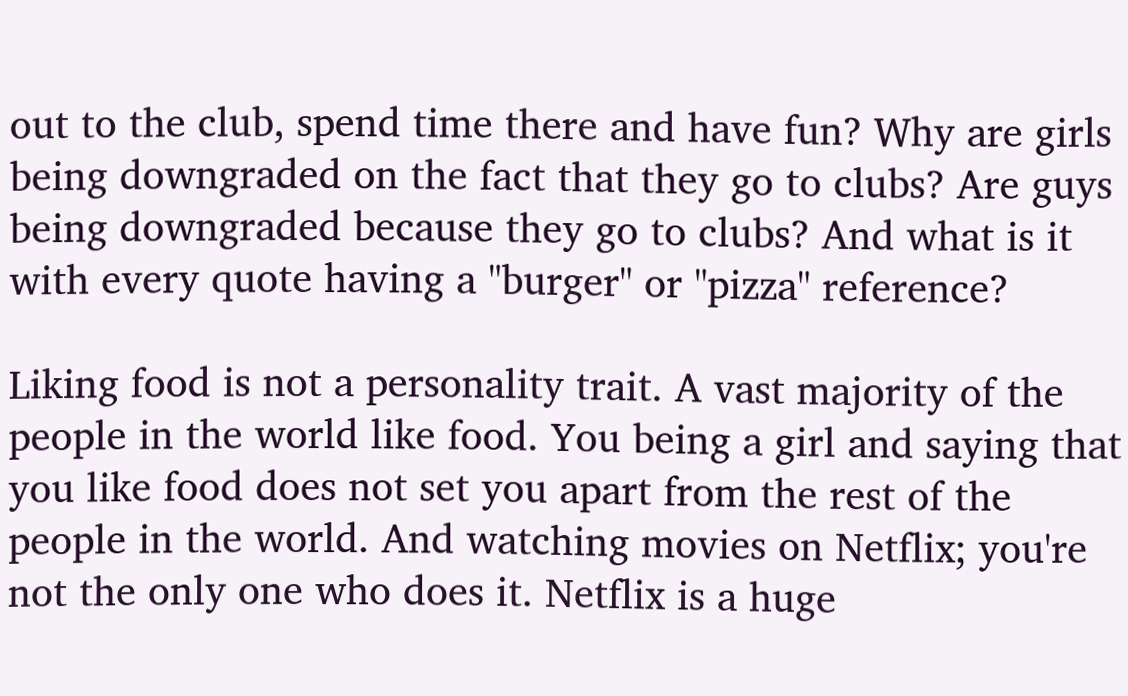out to the club, spend time there and have fun? Why are girls being downgraded on the fact that they go to clubs? Are guys being downgraded because they go to clubs? And what is it with every quote having a "burger" or "pizza" reference?

Liking food is not a personality trait. A vast majority of the people in the world like food. You being a girl and saying that you like food does not set you apart from the rest of the people in the world. And watching movies on Netflix; you're not the only one who does it. Netflix is a huge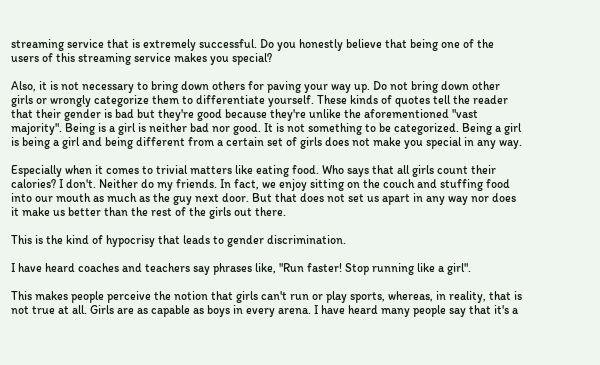streaming service that is extremely successful. Do you honestly believe that being one of the users of this streaming service makes you special?

Also, it is not necessary to bring down others for paving your way up. Do not bring down other girls or wrongly categorize them to differentiate yourself. These kinds of quotes tell the reader that their gender is bad but they're good because they're unlike the aforementioned "vast majority". Being is a girl is neither bad nor good. It is not something to be categorized. Being a girl is being a girl and being different from a certain set of girls does not make you special in any way.

Especially when it comes to trivial matters like eating food. Who says that all girls count their calories? I don't. Neither do my friends. In fact, we enjoy sitting on the couch and stuffing food into our mouth as much as the guy next door. But that does not set us apart in any way nor does it make us better than the rest of the girls out there.

This is the kind of hypocrisy that leads to gender discrimination.

I have heard coaches and teachers say phrases like, "Run faster! Stop running like a girl".

This makes people perceive the notion that girls can't run or play sports, whereas, in reality, that is not true at all. Girls are as capable as boys in every arena. I have heard many people say that it's a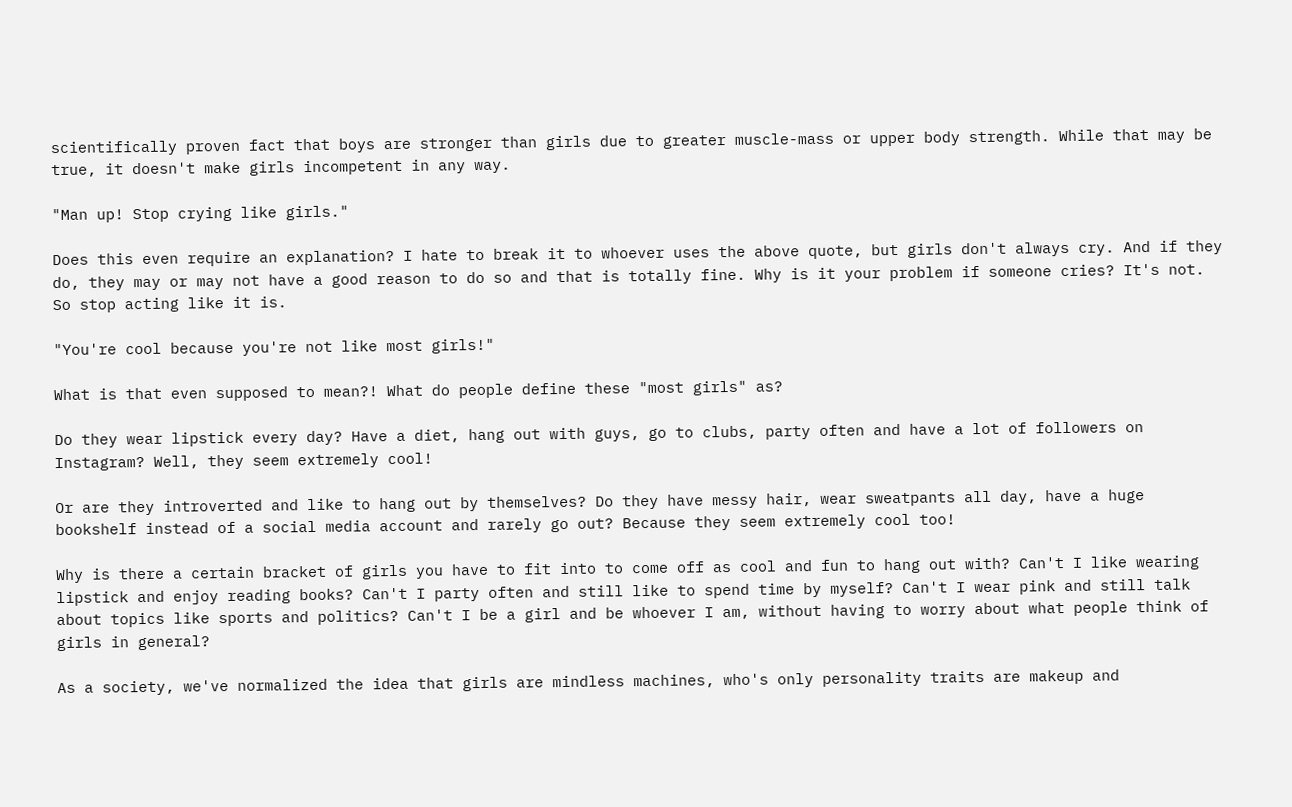scientifically proven fact that boys are stronger than girls due to greater muscle-mass or upper body strength. While that may be true, it doesn't make girls incompetent in any way.

"Man up! Stop crying like girls."

Does this even require an explanation? I hate to break it to whoever uses the above quote, but girls don't always cry. And if they do, they may or may not have a good reason to do so and that is totally fine. Why is it your problem if someone cries? It's not. So stop acting like it is.

"You're cool because you're not like most girls!"

What is that even supposed to mean?! What do people define these "most girls" as?

Do they wear lipstick every day? Have a diet, hang out with guys, go to clubs, party often and have a lot of followers on Instagram? Well, they seem extremely cool!

Or are they introverted and like to hang out by themselves? Do they have messy hair, wear sweatpants all day, have a huge bookshelf instead of a social media account and rarely go out? Because they seem extremely cool too!

Why is there a certain bracket of girls you have to fit into to come off as cool and fun to hang out with? Can't I like wearing lipstick and enjoy reading books? Can't I party often and still like to spend time by myself? Can't I wear pink and still talk about topics like sports and politics? Can't I be a girl and be whoever I am, without having to worry about what people think of girls in general?

As a society, we've normalized the idea that girls are mindless machines, who's only personality traits are makeup and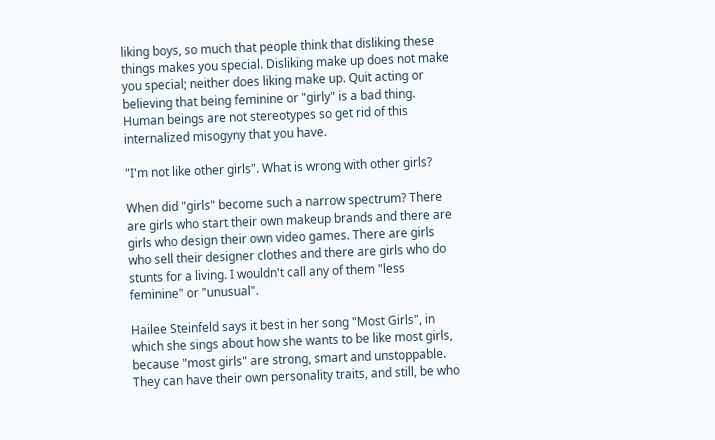liking boys, so much that people think that disliking these things makes you special. Disliking make up does not make you special; neither does liking make up. Quit acting or believing that being feminine or "girly" is a bad thing. Human beings are not stereotypes so get rid of this internalized misogyny that you have.

"I'm not like other girls". What is wrong with other girls?

When did "girls" become such a narrow spectrum? There are girls who start their own makeup brands and there are girls who design their own video games. There are girls who sell their designer clothes and there are girls who do stunts for a living. I wouldn't call any of them "less feminine" or "unusual".

Hailee Steinfeld says it best in her song "Most Girls", in which she sings about how she wants to be like most girls, because "most girls" are strong, smart and unstoppable. They can have their own personality traits, and still, be who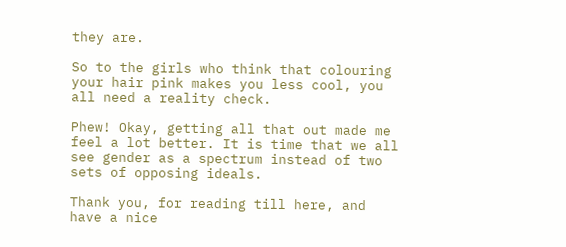they are.

So to the girls who think that colouring your hair pink makes you less cool, you all need a reality check.

Phew! Okay, getting all that out made me feel a lot better. It is time that we all see gender as a spectrum instead of two sets of opposing ideals.

Thank you, for reading till here, and have a nice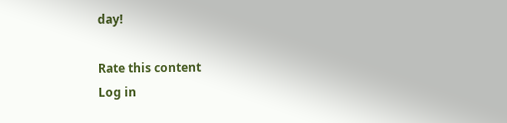day!

Rate this content
Log in